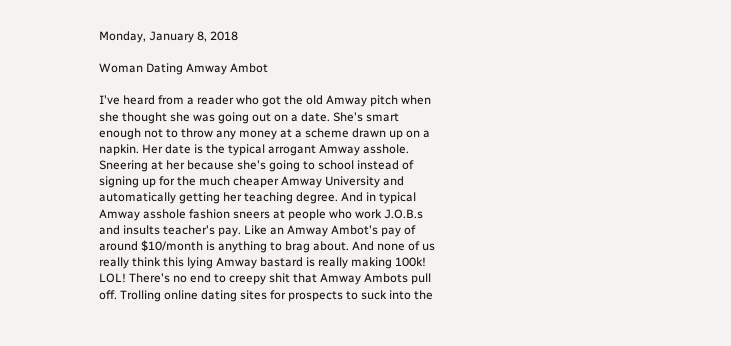Monday, January 8, 2018

Woman Dating Amway Ambot

I've heard from a reader who got the old Amway pitch when she thought she was going out on a date. She's smart enough not to throw any money at a scheme drawn up on a napkin. Her date is the typical arrogant Amway asshole. Sneering at her because she's going to school instead of signing up for the much cheaper Amway University and automatically getting her teaching degree. And in typical Amway asshole fashion sneers at people who work J.O.B.s and insults teacher's pay. Like an Amway Ambot's pay of around $10/month is anything to brag about. And none of us really think this lying Amway bastard is really making 100k! LOL! There's no end to creepy shit that Amway Ambots pull off. Trolling online dating sites for prospects to suck into the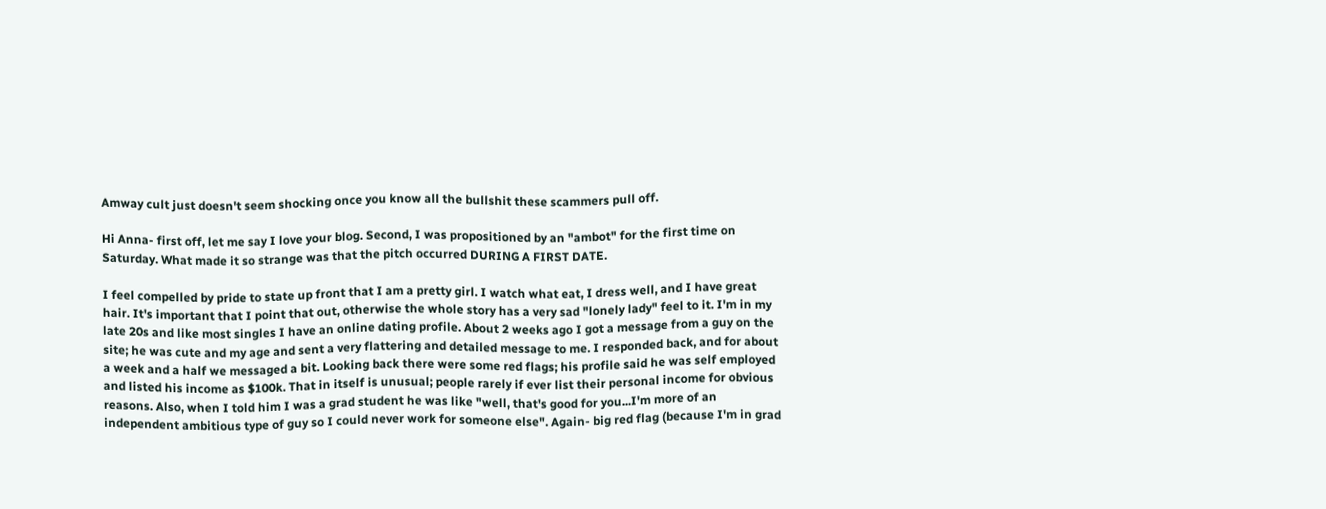Amway cult just doesn't seem shocking once you know all the bullshit these scammers pull off.

Hi Anna- first off, let me say I love your blog. Second, I was propositioned by an "ambot" for the first time on Saturday. What made it so strange was that the pitch occurred DURING A FIRST DATE.

I feel compelled by pride to state up front that I am a pretty girl. I watch what eat, I dress well, and I have great hair. It's important that I point that out, otherwise the whole story has a very sad "lonely lady" feel to it. I'm in my late 20s and like most singles I have an online dating profile. About 2 weeks ago I got a message from a guy on the site; he was cute and my age and sent a very flattering and detailed message to me. I responded back, and for about a week and a half we messaged a bit. Looking back there were some red flags; his profile said he was self employed and listed his income as $100k. That in itself is unusual; people rarely if ever list their personal income for obvious reasons. Also, when I told him I was a grad student he was like "well, that's good for you...I'm more of an independent ambitious type of guy so I could never work for someone else". Again- big red flag (because I'm in grad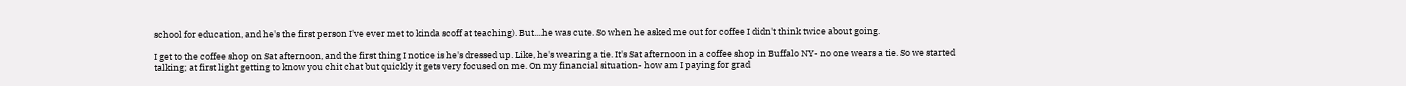school for education, and he's the first person I've ever met to kinda scoff at teaching). But....he was cute. So when he asked me out for coffee I didn't think twice about going.

I get to the coffee shop on Sat afternoon, and the first thing I notice is he's dressed up. Like, he's wearing a tie. It's Sat afternoon in a coffee shop in Buffalo NY- no one wears a tie. So we started talking; at first light getting to know you chit chat but quickly it gets very focused on me. On my financial situation- how am I paying for grad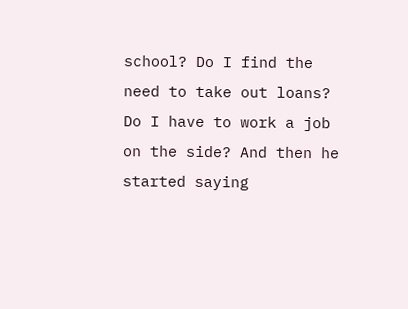school? Do I find the need to take out loans? Do I have to work a job on the side? And then he started saying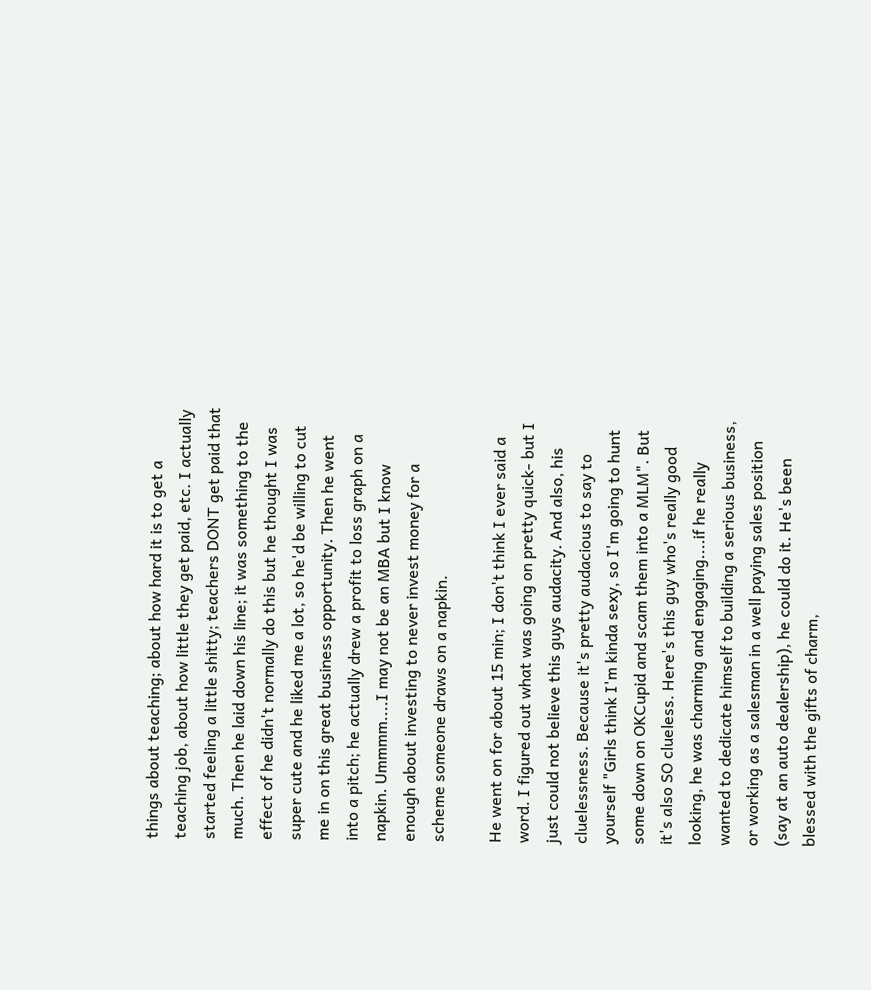things about teaching; about how hard it is to get a teaching job, about how little they get paid, etc. I actually started feeling a little shitty; teachers DONT get paid that much. Then he laid down his line; it was something to the effect of he didn't normally do this but he thought I was super cute and he liked me a lot, so he'd be willing to cut me in on this great business opportunity. Then he went into a pitch; he actually drew a profit to loss graph on a napkin. Ummmm....I may not be an MBA but I know enough about investing to never invest money for a scheme someone draws on a napkin.

He went on for about 15 min; I don't think I ever said a word. I figured out what was going on pretty quick- but I just could not believe this guys audacity. And also, his cluelessness. Because it's pretty audacious to say to yourself "Girls think I'm kinda sexy, so I'm going to hunt some down on OKCupid and scam them into a MLM". But it's also SO clueless. Here's this guy who's really good looking, he was charming and engaging....if he really wanted to dedicate himself to building a serious business, or working as a salesman in a well paying sales position (say at an auto dealership), he could do it. He's been blessed with the gifts of charm,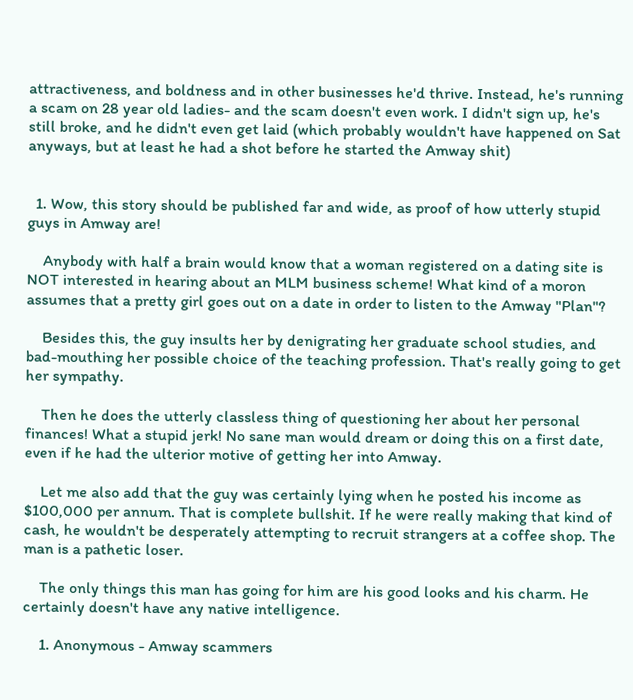attractiveness, and boldness and in other businesses he'd thrive. Instead, he's running a scam on 28 year old ladies- and the scam doesn't even work. I didn't sign up, he's still broke, and he didn't even get laid (which probably wouldn't have happened on Sat anyways, but at least he had a shot before he started the Amway shit)


  1. Wow, this story should be published far and wide, as proof of how utterly stupid guys in Amway are!

    Anybody with half a brain would know that a woman registered on a dating site is NOT interested in hearing about an MLM business scheme! What kind of a moron assumes that a pretty girl goes out on a date in order to listen to the Amway "Plan"?

    Besides this, the guy insults her by denigrating her graduate school studies, and bad-mouthing her possible choice of the teaching profession. That's really going to get her sympathy.

    Then he does the utterly classless thing of questioning her about her personal finances! What a stupid jerk! No sane man would dream or doing this on a first date, even if he had the ulterior motive of getting her into Amway.

    Let me also add that the guy was certainly lying when he posted his income as $100,000 per annum. That is complete bullshit. If he were really making that kind of cash, he wouldn't be desperately attempting to recruit strangers at a coffee shop. The man is a pathetic loser.

    The only things this man has going for him are his good looks and his charm. He certainly doesn't have any native intelligence.

    1. Anonymous - Amway scammers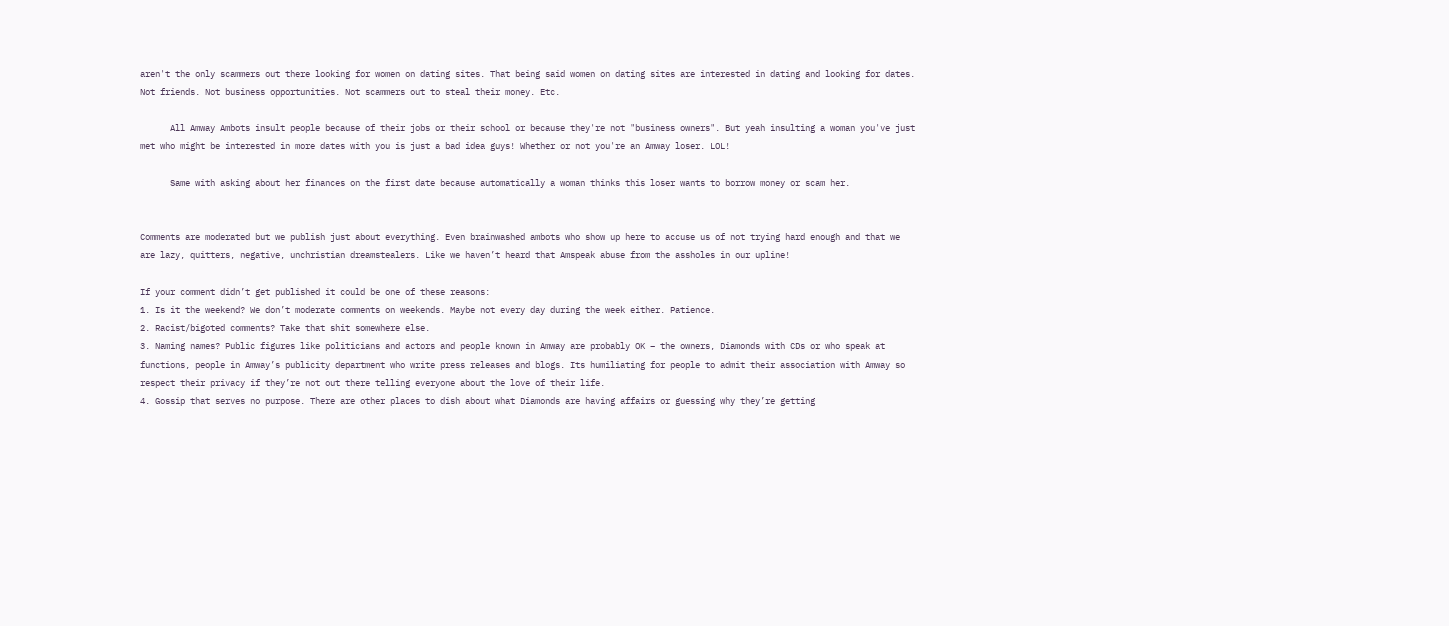aren't the only scammers out there looking for women on dating sites. That being said women on dating sites are interested in dating and looking for dates. Not friends. Not business opportunities. Not scammers out to steal their money. Etc.

      All Amway Ambots insult people because of their jobs or their school or because they're not "business owners". But yeah insulting a woman you've just met who might be interested in more dates with you is just a bad idea guys! Whether or not you're an Amway loser. LOL!

      Same with asking about her finances on the first date because automatically a woman thinks this loser wants to borrow money or scam her.


Comments are moderated but we publish just about everything. Even brainwashed ambots who show up here to accuse us of not trying hard enough and that we are lazy, quitters, negative, unchristian dreamstealers. Like we haven’t heard that Amspeak abuse from the assholes in our upline!

If your comment didn’t get published it could be one of these reasons:
1. Is it the weekend? We don’t moderate comments on weekends. Maybe not every day during the week either. Patience.
2. Racist/bigoted comments? Take that shit somewhere else.
3. Naming names? Public figures like politicians and actors and people known in Amway are probably OK – the owners, Diamonds with CDs or who speak at functions, people in Amway’s publicity department who write press releases and blogs. Its humiliating for people to admit their association with Amway so respect their privacy if they’re not out there telling everyone about the love of their life.
4. Gossip that serves no purpose. There are other places to dish about what Diamonds are having affairs or guessing why they’re getting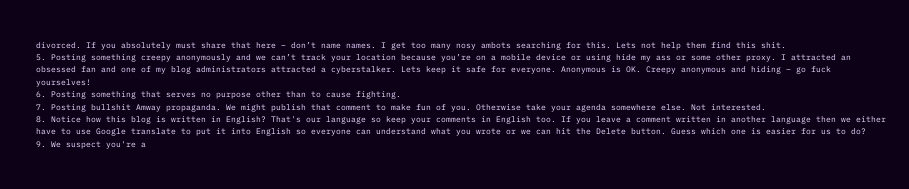divorced. If you absolutely must share that here – don’t name names. I get too many nosy ambots searching for this. Lets not help them find this shit.
5. Posting something creepy anonymously and we can’t track your location because you’re on a mobile device or using hide my ass or some other proxy. I attracted an obsessed fan and one of my blog administrators attracted a cyberstalker. Lets keep it safe for everyone. Anonymous is OK. Creepy anonymous and hiding – go fuck yourselves!
6. Posting something that serves no purpose other than to cause fighting.
7. Posting bullshit Amway propaganda. We might publish that comment to make fun of you. Otherwise take your agenda somewhere else. Not interested.
8. Notice how this blog is written in English? That's our language so keep your comments in English too. If you leave a comment written in another language then we either have to use Google translate to put it into English so everyone can understand what you wrote or we can hit the Delete button. Guess which one is easier for us to do?
9. We suspect you're a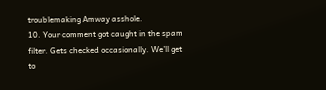troublemaking Amway asshole.
10. Your comment got caught in the spam filter. Gets checked occasionally. We’ll get to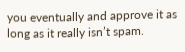you eventually and approve it as long as it really isn’t spam.